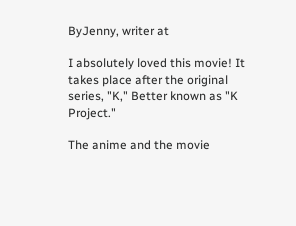ByJenny, writer at

I absolutely loved this movie! It takes place after the original series, "K," Better known as "K Project."

The anime and the movie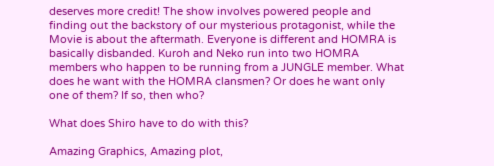deserves more credit! The show involves powered people and finding out the backstory of our mysterious protagonist, while the Movie is about the aftermath. Everyone is different and HOMRA is basically disbanded. Kuroh and Neko run into two HOMRA members who happen to be running from a JUNGLE member. What does he want with the HOMRA clansmen? Or does he want only one of them? If so, then who?

What does Shiro have to do with this?

Amazing Graphics, Amazing plot,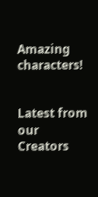Amazing characters!


Latest from our Creators